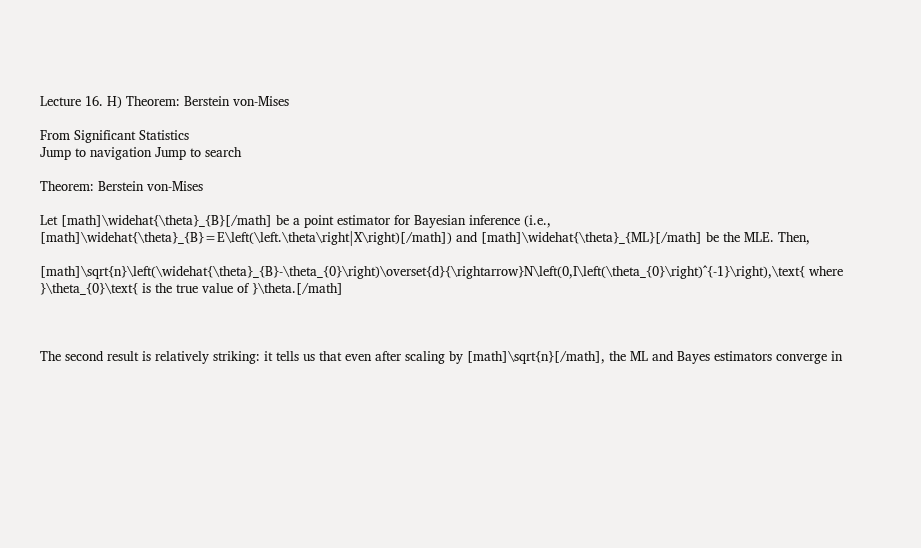Lecture 16. H) Theorem: Berstein von-Mises

From Significant Statistics
Jump to navigation Jump to search

Theorem: Berstein von-Mises

Let [math]\widehat{\theta}_{B}[/math] be a point estimator for Bayesian inference (i.e., [math]\widehat{\theta}_{B}=E\left(\left.\theta\right|X\right)[/math]) and [math]\widehat{\theta}_{ML}[/math] be the MLE. Then,

[math]\sqrt{n}\left(\widehat{\theta}_{B}-\theta_{0}\right)\overset{d}{\rightarrow}N\left(0,I\left(\theta_{0}\right)^{-1}\right),\text{ where }\theta_{0}\text{ is the true value of }\theta.[/math]



The second result is relatively striking: it tells us that even after scaling by [math]\sqrt{n}[/math], the ML and Bayes estimators converge in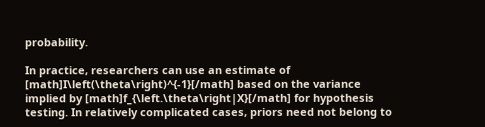probability.

In practice, researchers can use an estimate of [math]I\left(\theta\right)^{-1}[/math] based on the variance implied by [math]f_{\left.\theta\right|X}[/math] for hypothesis testing. In relatively complicated cases, priors need not belong to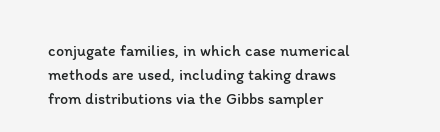conjugate families, in which case numerical methods are used, including taking draws from distributions via the Gibbs sampler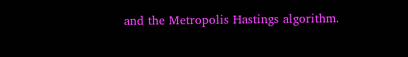and the Metropolis Hastings algorithm.